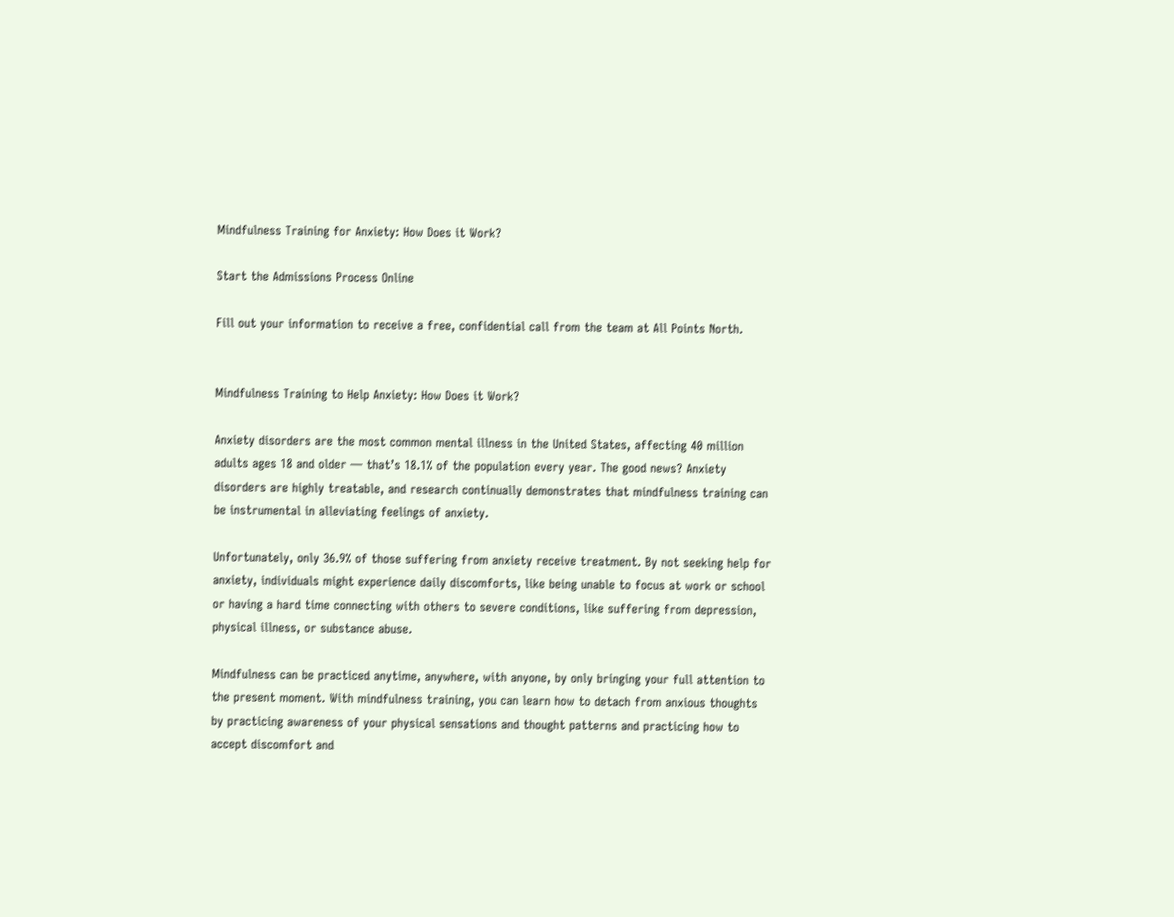Mindfulness Training for Anxiety: How Does it Work?

Start the Admissions Process Online

Fill out your information to receive a free, confidential call from the team at All Points North.


Mindfulness Training to Help Anxiety: How Does it Work?

Anxiety disorders are the most common mental illness in the United States, affecting 40 million adults ages 18 and older — that’s 18.1% of the population every year. The good news? Anxiety disorders are highly treatable, and research continually demonstrates that mindfulness training can be instrumental in alleviating feelings of anxiety.

Unfortunately, only 36.9% of those suffering from anxiety receive treatment. By not seeking help for anxiety, individuals might experience daily discomforts, like being unable to focus at work or school or having a hard time connecting with others to severe conditions, like suffering from depression, physical illness, or substance abuse.

Mindfulness can be practiced anytime, anywhere, with anyone, by only bringing your full attention to the present moment. With mindfulness training, you can learn how to detach from anxious thoughts by practicing awareness of your physical sensations and thought patterns and practicing how to accept discomfort and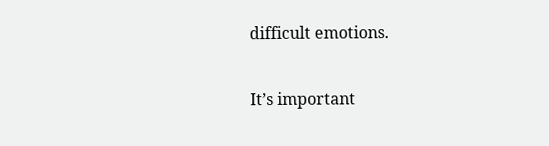difficult emotions.

It’s important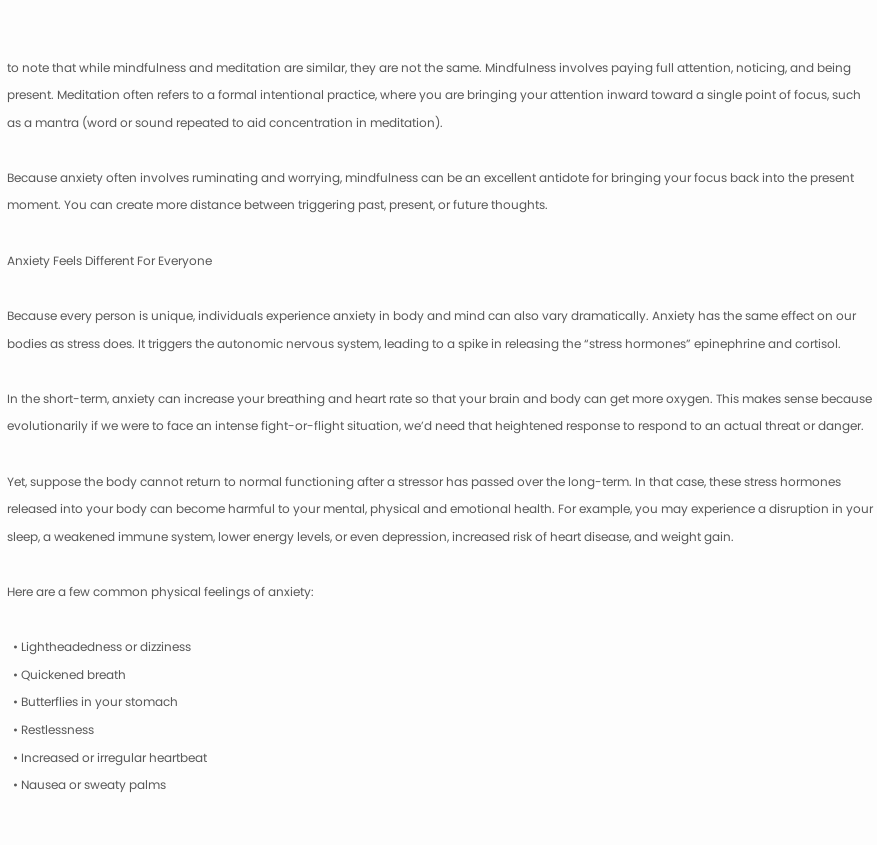to note that while mindfulness and meditation are similar, they are not the same. Mindfulness involves paying full attention, noticing, and being present. Meditation often refers to a formal intentional practice, where you are bringing your attention inward toward a single point of focus, such as a mantra (word or sound repeated to aid concentration in meditation).

Because anxiety often involves ruminating and worrying, mindfulness can be an excellent antidote for bringing your focus back into the present moment. You can create more distance between triggering past, present, or future thoughts.

Anxiety Feels Different For Everyone

Because every person is unique, individuals experience anxiety in body and mind can also vary dramatically. Anxiety has the same effect on our bodies as stress does. It triggers the autonomic nervous system, leading to a spike in releasing the “stress hormones” epinephrine and cortisol.

In the short-term, anxiety can increase your breathing and heart rate so that your brain and body can get more oxygen. This makes sense because evolutionarily if we were to face an intense fight-or-flight situation, we’d need that heightened response to respond to an actual threat or danger.

Yet, suppose the body cannot return to normal functioning after a stressor has passed over the long-term. In that case, these stress hormones released into your body can become harmful to your mental, physical and emotional health. For example, you may experience a disruption in your sleep, a weakened immune system, lower energy levels, or even depression, increased risk of heart disease, and weight gain.

Here are a few common physical feelings of anxiety:

  • Lightheadedness or dizziness
  • Quickened breath
  • Butterflies in your stomach
  • Restlessness
  • Increased or irregular heartbeat
  • Nausea or sweaty palms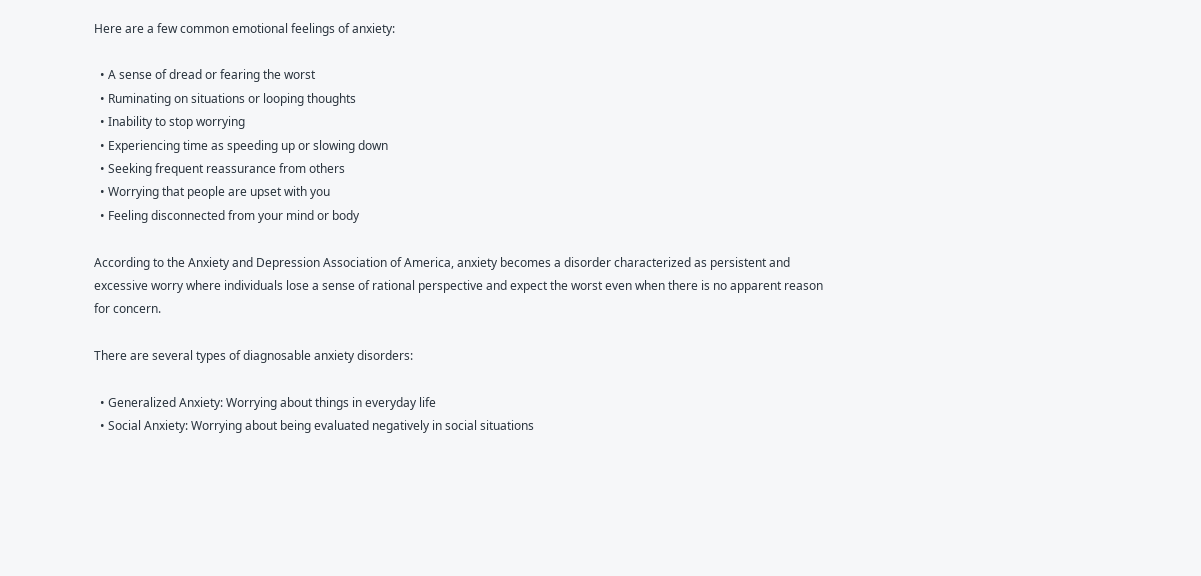Here are a few common emotional feelings of anxiety:

  • A sense of dread or fearing the worst
  • Ruminating on situations or looping thoughts
  • Inability to stop worrying
  • Experiencing time as speeding up or slowing down
  • Seeking frequent reassurance from others
  • Worrying that people are upset with you
  • Feeling disconnected from your mind or body

According to the Anxiety and Depression Association of America, anxiety becomes a disorder characterized as persistent and excessive worry where individuals lose a sense of rational perspective and expect the worst even when there is no apparent reason for concern.

There are several types of diagnosable anxiety disorders:

  • Generalized Anxiety: Worrying about things in everyday life
  • Social Anxiety: Worrying about being evaluated negatively in social situations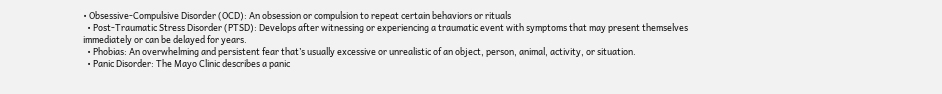• Obsessive-Compulsive Disorder (OCD): An obsession or compulsion to repeat certain behaviors or rituals
  • Post-Traumatic Stress Disorder (PTSD): Develops after witnessing or experiencing a traumatic event with symptoms that may present themselves immediately or can be delayed for years.
  • Phobias: An overwhelming and persistent fear that’s usually excessive or unrealistic of an object, person, animal, activity, or situation.
  • Panic Disorder: The Mayo Clinic describes a panic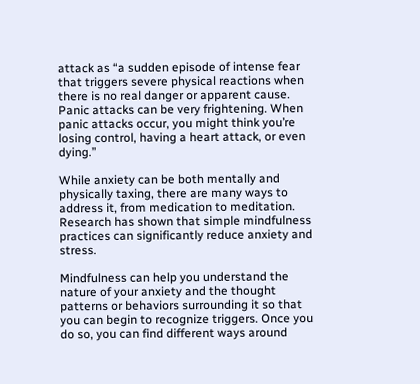attack as “a sudden episode of intense fear that triggers severe physical reactions when there is no real danger or apparent cause. Panic attacks can be very frightening. When panic attacks occur, you might think you’re losing control, having a heart attack, or even dying.”

While anxiety can be both mentally and physically taxing, there are many ways to address it, from medication to meditation. Research has shown that simple mindfulness practices can significantly reduce anxiety and stress.

Mindfulness can help you understand the nature of your anxiety and the thought patterns or behaviors surrounding it so that you can begin to recognize triggers. Once you do so, you can find different ways around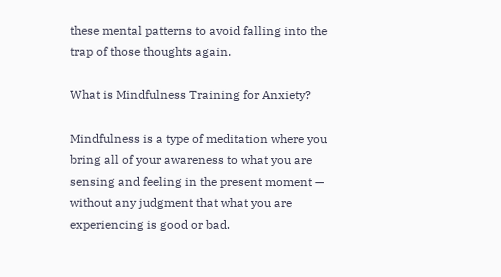these mental patterns to avoid falling into the trap of those thoughts again.

What is Mindfulness Training for Anxiety?

Mindfulness is a type of meditation where you bring all of your awareness to what you are sensing and feeling in the present moment — without any judgment that what you are experiencing is good or bad.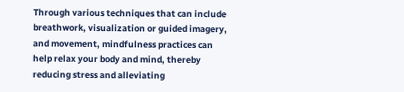Through various techniques that can include breathwork, visualization or guided imagery, and movement, mindfulness practices can help relax your body and mind, thereby reducing stress and alleviating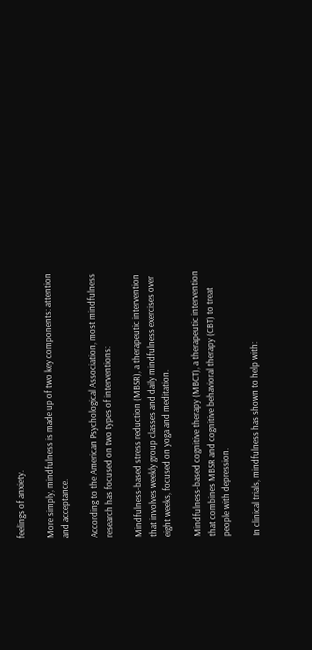feelings of anxiety.

More simply, mindfulness is made up of two key components: attention and acceptance.

According to the American Psychological Association, most mindfulness research has focused on two types of interventions:

Mindfulness-based stress reduction (MBSR), a therapeutic intervention that involves weekly group classes and daily mindfulness exercises over eight weeks, focused on yoga and meditation.

Mindfulness-based cognitive therapy (MBCT), a therapeutic intervention that combines MBSR and cognitive behavioral therapy (CBT) to treat people with depression.

In clinical trials, mindfulness has shown to help with: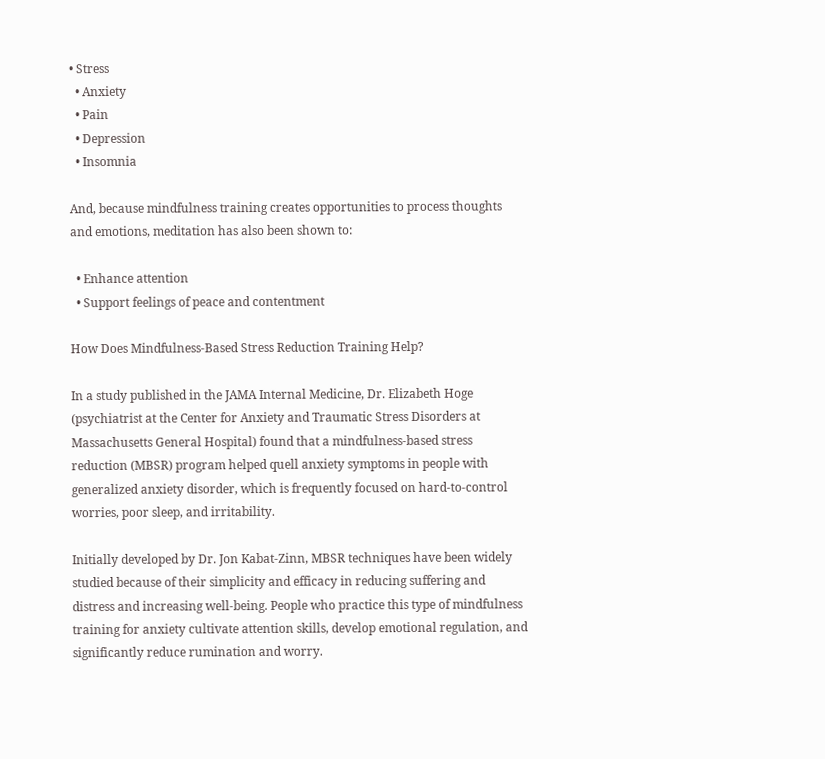• Stress
  • Anxiety
  • Pain
  • Depression
  • Insomnia

And, because mindfulness training creates opportunities to process thoughts and emotions, meditation has also been shown to:

  • Enhance attention
  • Support feelings of peace and contentment

How Does Mindfulness-Based Stress Reduction Training Help?

In a study published in the JAMA Internal Medicine, Dr. Elizabeth Hoge (psychiatrist at the Center for Anxiety and Traumatic Stress Disorders at Massachusetts General Hospital) found that a mindfulness-based stress reduction (MBSR) program helped quell anxiety symptoms in people with generalized anxiety disorder, which is frequently focused on hard-to-control worries, poor sleep, and irritability.

Initially developed by Dr. Jon Kabat-Zinn, MBSR techniques have been widely studied because of their simplicity and efficacy in reducing suffering and distress and increasing well-being. People who practice this type of mindfulness training for anxiety cultivate attention skills, develop emotional regulation, and significantly reduce rumination and worry.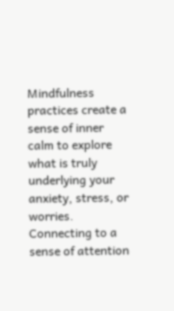Mindfulness practices create a sense of inner calm to explore what is truly underlying your anxiety, stress, or worries. Connecting to a sense of attention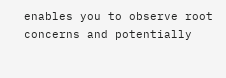enables you to observe root concerns and potentially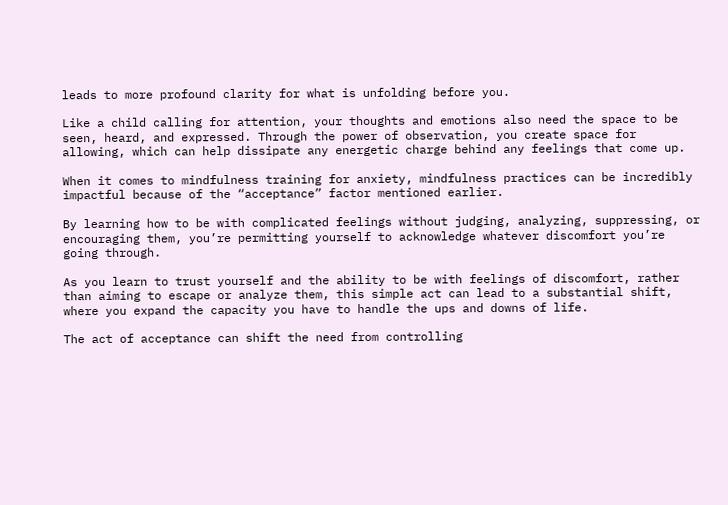leads to more profound clarity for what is unfolding before you.

Like a child calling for attention, your thoughts and emotions also need the space to be seen, heard, and expressed. Through the power of observation, you create space for allowing, which can help dissipate any energetic charge behind any feelings that come up.

When it comes to mindfulness training for anxiety, mindfulness practices can be incredibly impactful because of the “acceptance” factor mentioned earlier.

By learning how to be with complicated feelings without judging, analyzing, suppressing, or encouraging them, you’re permitting yourself to acknowledge whatever discomfort you’re going through.

As you learn to trust yourself and the ability to be with feelings of discomfort, rather than aiming to escape or analyze them, this simple act can lead to a substantial shift, where you expand the capacity you have to handle the ups and downs of life.

The act of acceptance can shift the need from controlling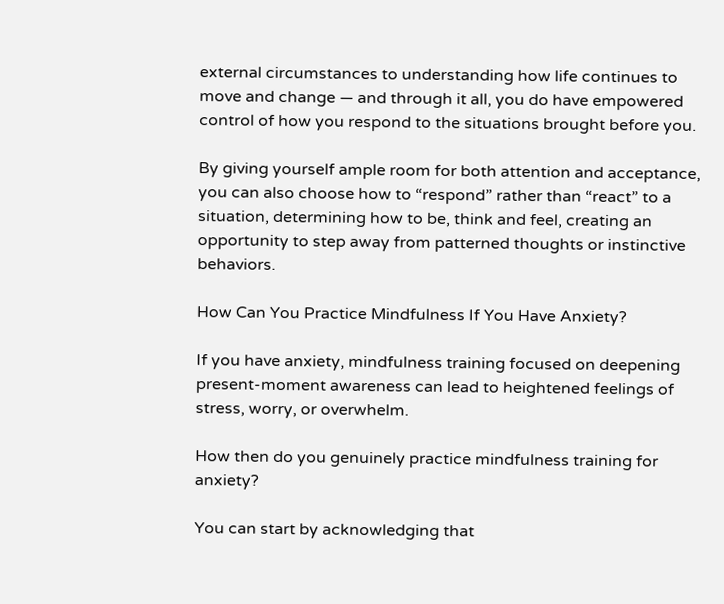external circumstances to understanding how life continues to move and change — and through it all, you do have empowered control of how you respond to the situations brought before you.

By giving yourself ample room for both attention and acceptance, you can also choose how to “respond” rather than “react” to a situation, determining how to be, think and feel, creating an opportunity to step away from patterned thoughts or instinctive behaviors.

How Can You Practice Mindfulness If You Have Anxiety?

If you have anxiety, mindfulness training focused on deepening present-moment awareness can lead to heightened feelings of stress, worry, or overwhelm.

How then do you genuinely practice mindfulness training for anxiety?

You can start by acknowledging that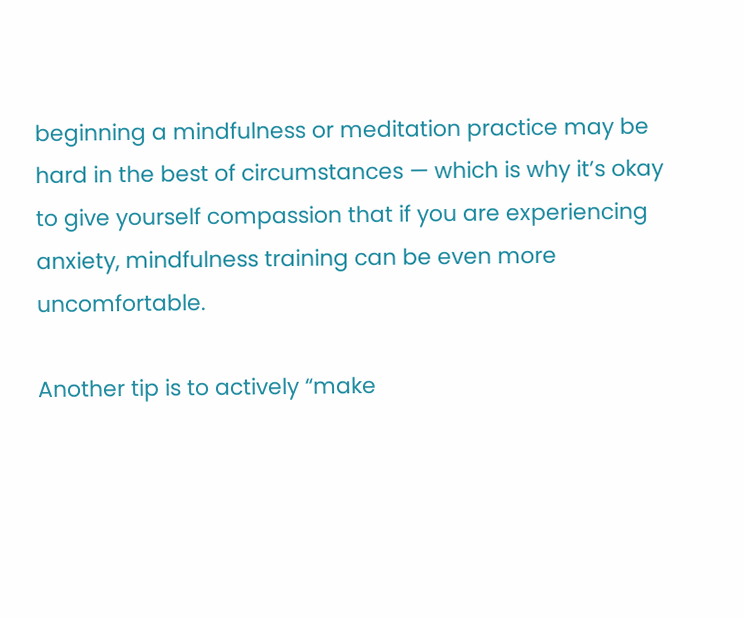beginning a mindfulness or meditation practice may be hard in the best of circumstances — which is why it’s okay to give yourself compassion that if you are experiencing anxiety, mindfulness training can be even more uncomfortable.

Another tip is to actively “make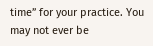time” for your practice. You may not ever be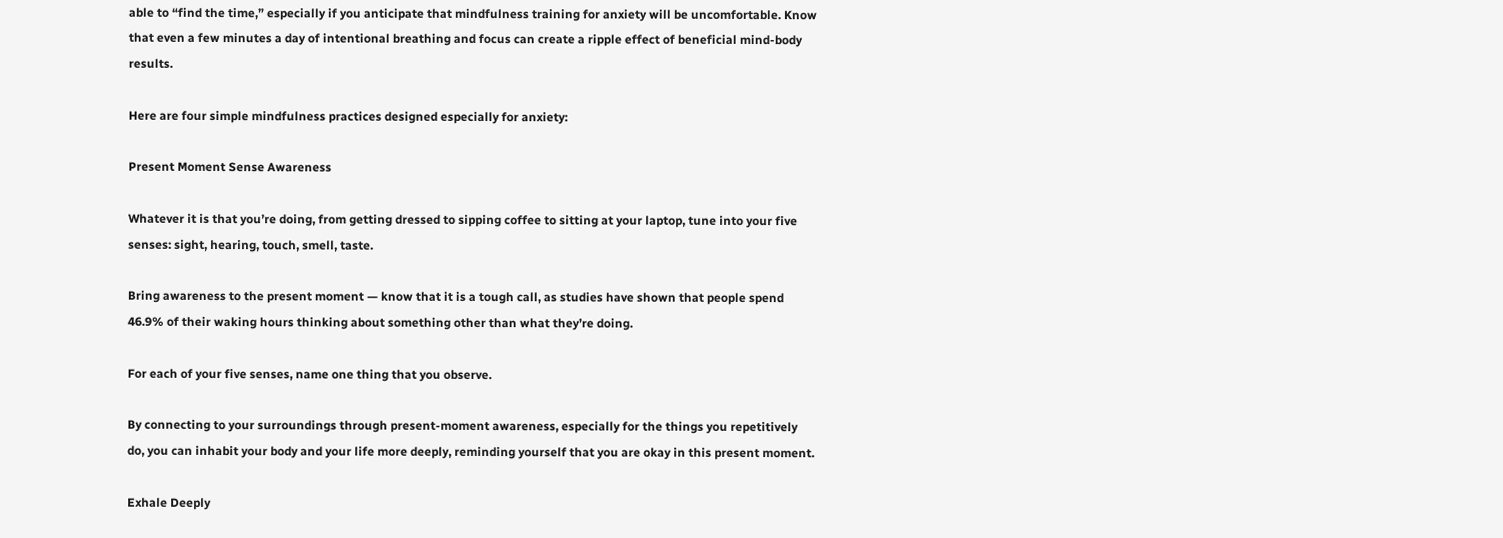able to “find the time,” especially if you anticipate that mindfulness training for anxiety will be uncomfortable. Know that even a few minutes a day of intentional breathing and focus can create a ripple effect of beneficial mind-body results.

Here are four simple mindfulness practices designed especially for anxiety:

Present Moment Sense Awareness

Whatever it is that you’re doing, from getting dressed to sipping coffee to sitting at your laptop, tune into your five senses: sight, hearing, touch, smell, taste.

Bring awareness to the present moment — know that it is a tough call, as studies have shown that people spend 46.9% of their waking hours thinking about something other than what they’re doing.

For each of your five senses, name one thing that you observe.

By connecting to your surroundings through present-moment awareness, especially for the things you repetitively do, you can inhabit your body and your life more deeply, reminding yourself that you are okay in this present moment.

Exhale Deeply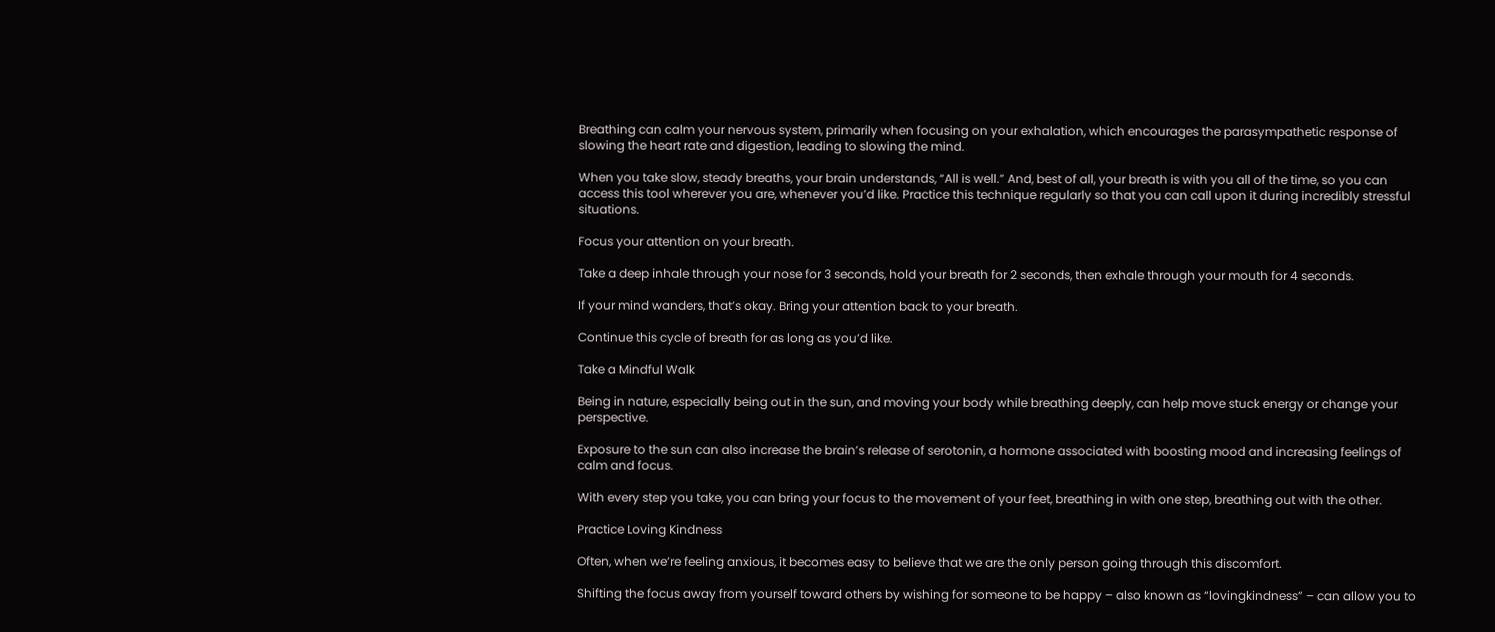Breathing can calm your nervous system, primarily when focusing on your exhalation, which encourages the parasympathetic response of slowing the heart rate and digestion, leading to slowing the mind.

When you take slow, steady breaths, your brain understands, “All is well.” And, best of all, your breath is with you all of the time, so you can access this tool wherever you are, whenever you’d like. Practice this technique regularly so that you can call upon it during incredibly stressful situations.

Focus your attention on your breath.

Take a deep inhale through your nose for 3 seconds, hold your breath for 2 seconds, then exhale through your mouth for 4 seconds.

If your mind wanders, that’s okay. Bring your attention back to your breath.

Continue this cycle of breath for as long as you’d like.

Take a Mindful Walk

Being in nature, especially being out in the sun, and moving your body while breathing deeply, can help move stuck energy or change your perspective.

Exposure to the sun can also increase the brain’s release of serotonin, a hormone associated with boosting mood and increasing feelings of calm and focus.

With every step you take, you can bring your focus to the movement of your feet, breathing in with one step, breathing out with the other.

Practice Loving Kindness

Often, when we’re feeling anxious, it becomes easy to believe that we are the only person going through this discomfort.

Shifting the focus away from yourself toward others by wishing for someone to be happy – also known as “lovingkindness” – can allow you to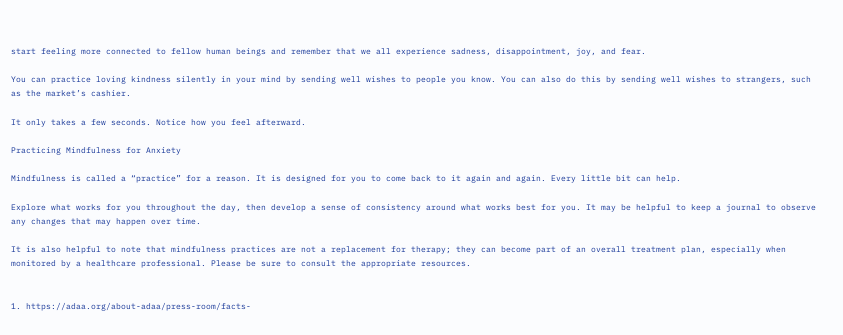start feeling more connected to fellow human beings and remember that we all experience sadness, disappointment, joy, and fear.

You can practice loving kindness silently in your mind by sending well wishes to people you know. You can also do this by sending well wishes to strangers, such as the market’s cashier.

It only takes a few seconds. Notice how you feel afterward.

Practicing Mindfulness for Anxiety

Mindfulness is called a “practice” for a reason. It is designed for you to come back to it again and again. Every little bit can help.

Explore what works for you throughout the day, then develop a sense of consistency around what works best for you. It may be helpful to keep a journal to observe any changes that may happen over time.

It is also helpful to note that mindfulness practices are not a replacement for therapy; they can become part of an overall treatment plan, especially when monitored by a healthcare professional. Please be sure to consult the appropriate resources.


1. https://adaa.org/about-adaa/press-room/facts-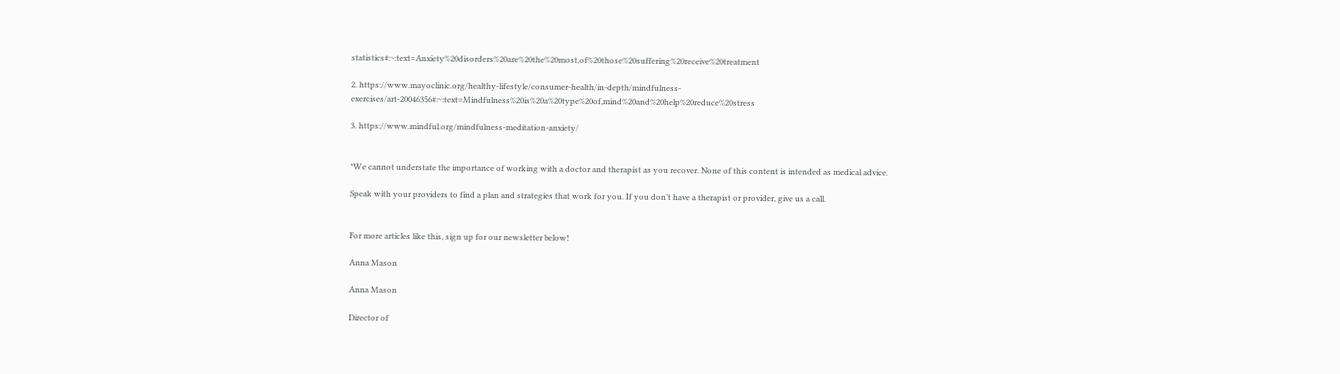statistics#:~:text=Anxiety%20disorders%20are%20the%20most,of%20those%20suffering%20receive%20treatment

2. https://www.mayoclinic.org/healthy-lifestyle/consumer-health/in-depth/mindfulness-exercises/art-20046356#:~:text=Mindfulness%20is%20a%20type%20of,mind%20and%20help%20reduce%20stress

3. https://www.mindful.org/mindfulness-meditation-anxiety/


*We cannot understate the importance of working with a doctor and therapist as you recover. None of this content is intended as medical advice.

Speak with your providers to find a plan and strategies that work for you. If you don’t have a therapist or provider, give us a call.


For more articles like this, sign up for our newsletter below!

Anna Mason

Anna Mason

Director of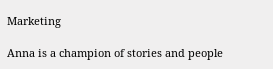Marketing

Anna is a champion of stories and people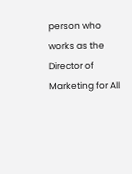person who works as the Director of Marketing for All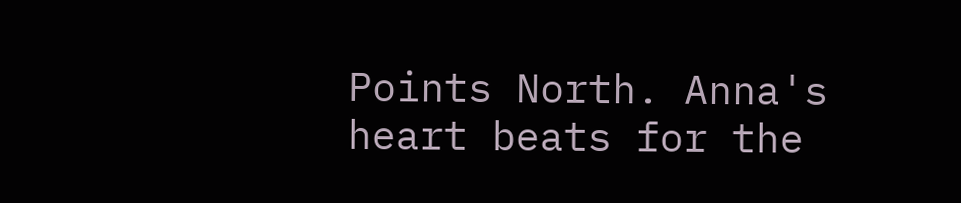Points North. Anna's heart beats for the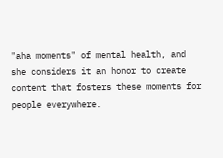"aha moments" of mental health, and she considers it an honor to create content that fosters these moments for people everywhere.